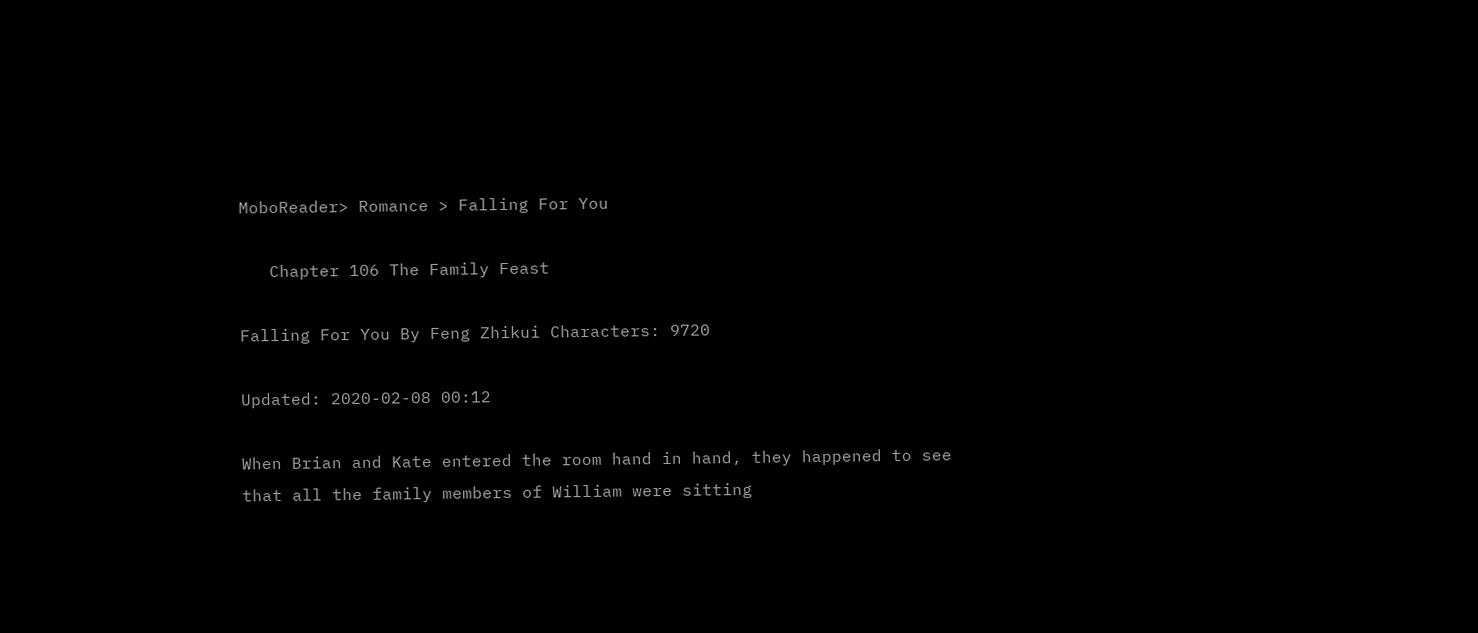MoboReader> Romance > Falling For You

   Chapter 106 The Family Feast

Falling For You By Feng Zhikui Characters: 9720

Updated: 2020-02-08 00:12

When Brian and Kate entered the room hand in hand, they happened to see that all the family members of William were sitting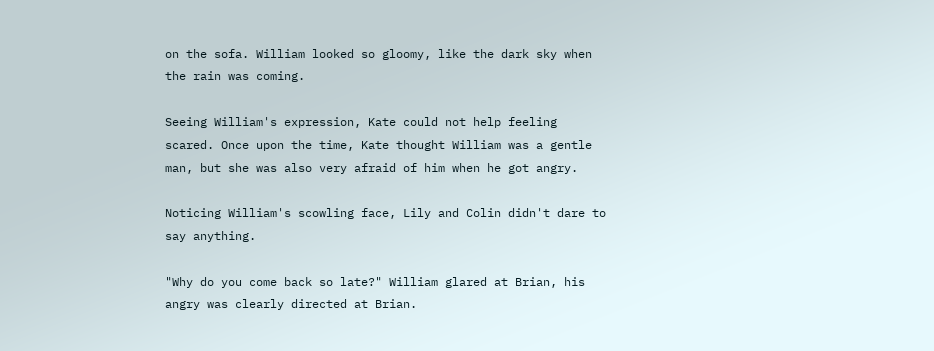on the sofa. William looked so gloomy, like the dark sky when the rain was coming.

Seeing William's expression, Kate could not help feeling scared. Once upon the time, Kate thought William was a gentle man, but she was also very afraid of him when he got angry.

Noticing William's scowling face, Lily and Colin didn't dare to say anything.

"Why do you come back so late?" William glared at Brian, his angry was clearly directed at Brian.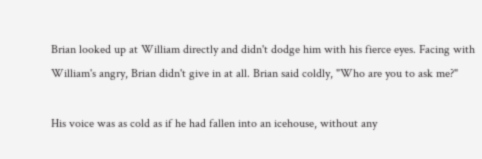Brian looked up at William directly and didn't dodge him with his fierce eyes. Facing with William's angry, Brian didn't give in at all. Brian said coldly, "Who are you to ask me?"

His voice was as cold as if he had fallen into an icehouse, without any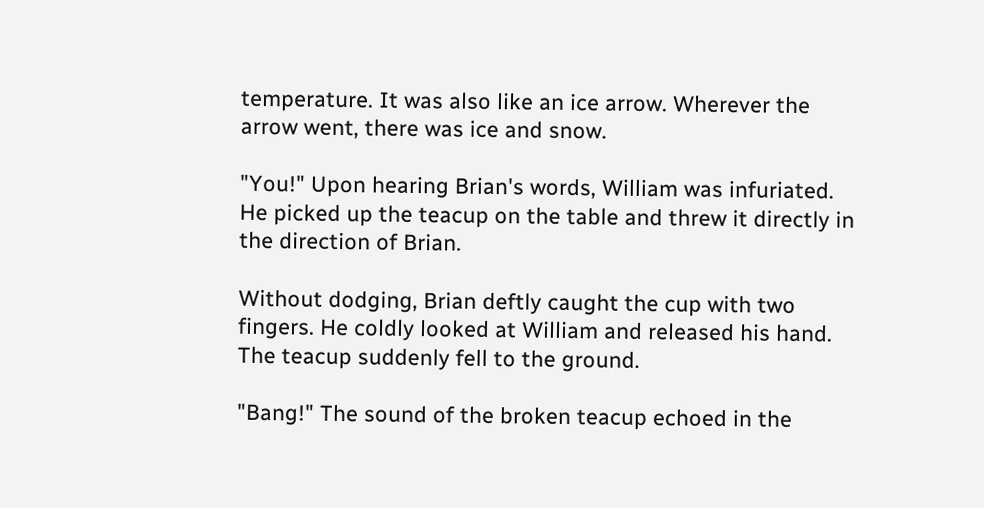temperature. It was also like an ice arrow. Wherever the arrow went, there was ice and snow.

"You!" Upon hearing Brian's words, William was infuriated. He picked up the teacup on the table and threw it directly in the direction of Brian.

Without dodging, Brian deftly caught the cup with two fingers. He coldly looked at William and released his hand. The teacup suddenly fell to the ground.

"Bang!" The sound of the broken teacup echoed in the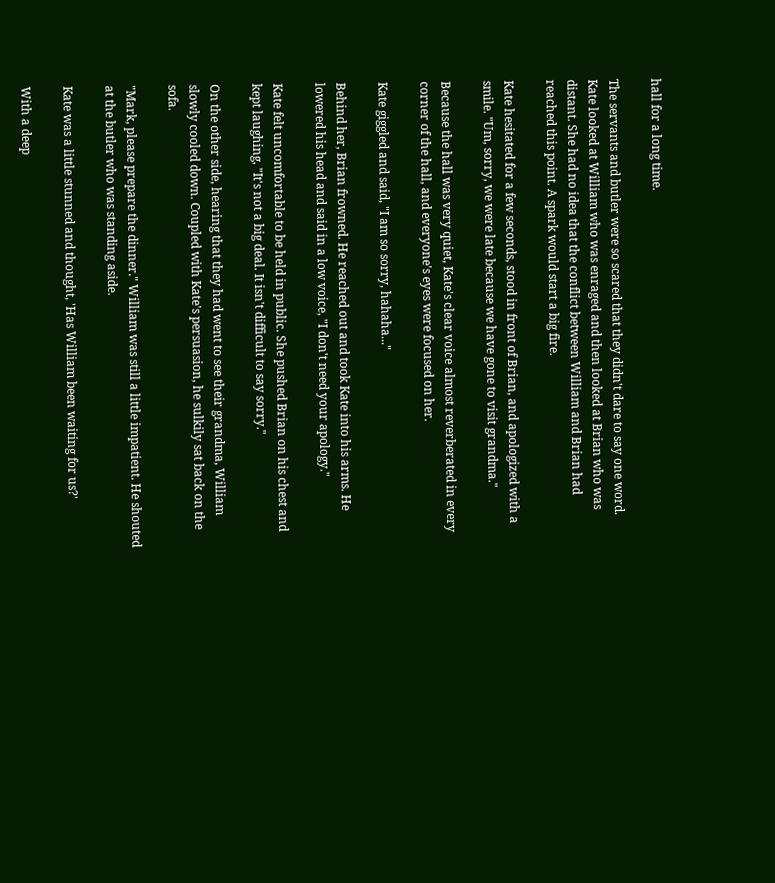hall for a long time.

The servants and butler were so scared that they didn't dare to say one word. Kate looked at William who was enraged and then looked at Brian who was distant. She had no idea that the conflict between William and Brian had reached this point. A spark would start a big fire.

Kate hesitated for a few seconds, stood in front of Brian, and apologized with a smile. "Um, sorry, we were late because we have gone to visit grandma."

Because the hall was very quiet, Kate's clear voice almost reverberated in every corner of the hall, and everyone's eyes were focused on her.

Kate giggled and said, "I am so sorry, hahaha..."

Behind her, Brian frowned. He reached out and took Kate into his arms. He lowered his head and said in a low voice, "I don't need your apology."

Kate felt uncomfortable to be held in public. She pushed Brian on his chest and kept laughing, "It's not a big deal. It isn't difficult to say sorry."

On the other side, hearing that they had went to see their grandma, William slowly cooled down. Coupled with Kate's persuasion, he sulkily sat back on the sofa.

"Mark, please prepare the dinner." William was still a little impatient. He shouted at the butler who was standing aside.

Kate was a little stunned and thought, 'Has William been waiting for us?'

With a deep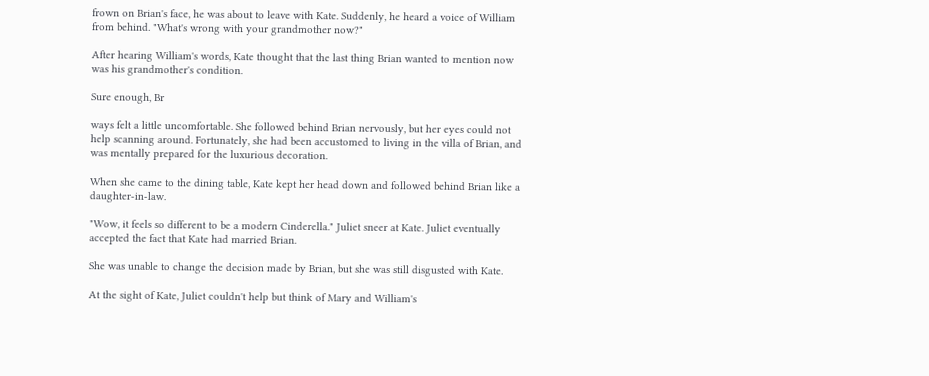frown on Brian's face, he was about to leave with Kate. Suddenly, he heard a voice of William from behind. "What's wrong with your grandmother now?"

After hearing William's words, Kate thought that the last thing Brian wanted to mention now was his grandmother's condition.

Sure enough, Br

ways felt a little uncomfortable. She followed behind Brian nervously, but her eyes could not help scanning around. Fortunately, she had been accustomed to living in the villa of Brian, and was mentally prepared for the luxurious decoration.

When she came to the dining table, Kate kept her head down and followed behind Brian like a daughter-in-law.

"Wow, it feels so different to be a modern Cinderella." Juliet sneer at Kate. Juliet eventually accepted the fact that Kate had married Brian.

She was unable to change the decision made by Brian, but she was still disgusted with Kate.

At the sight of Kate, Juliet couldn't help but think of Mary and William's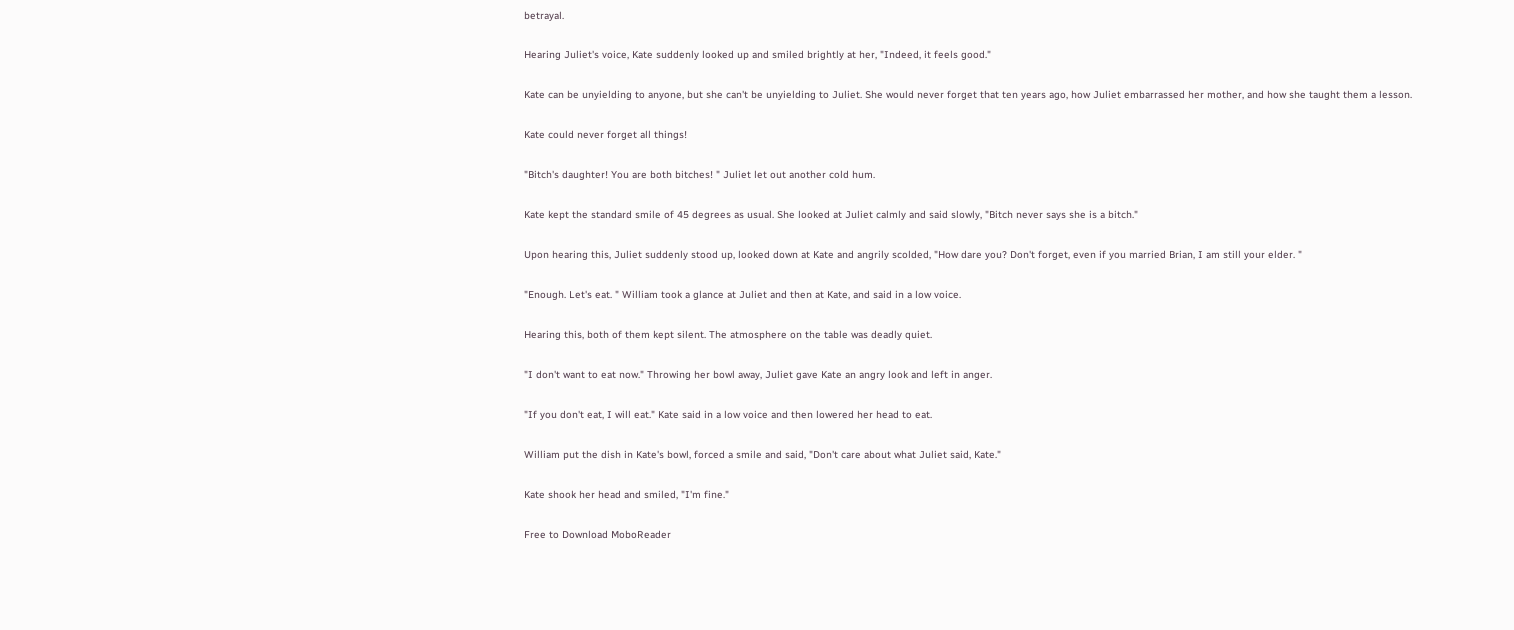betrayal.

Hearing Juliet's voice, Kate suddenly looked up and smiled brightly at her, "Indeed, it feels good."

Kate can be unyielding to anyone, but she can't be unyielding to Juliet. She would never forget that ten years ago, how Juliet embarrassed her mother, and how she taught them a lesson.

Kate could never forget all things!

"Bitch's daughter! You are both bitches! " Juliet let out another cold hum.

Kate kept the standard smile of 45 degrees as usual. She looked at Juliet calmly and said slowly, "Bitch never says she is a bitch."

Upon hearing this, Juliet suddenly stood up, looked down at Kate and angrily scolded, "How dare you? Don't forget, even if you married Brian, I am still your elder. "

"Enough. Let's eat. " William took a glance at Juliet and then at Kate, and said in a low voice.

Hearing this, both of them kept silent. The atmosphere on the table was deadly quiet.

"I don't want to eat now." Throwing her bowl away, Juliet gave Kate an angry look and left in anger.

"If you don't eat, I will eat." Kate said in a low voice and then lowered her head to eat.

William put the dish in Kate's bowl, forced a smile and said, "Don't care about what Juliet said, Kate."

Kate shook her head and smiled, "I'm fine."

Free to Download MoboReader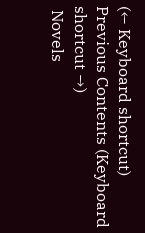(← Keyboard shortcut) Previous Contents (Keyboard shortcut →)
 Novels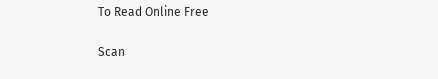To Read Online Free

Scan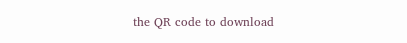the QR code to download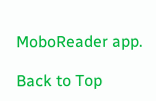MoboReader app.

Back to Top